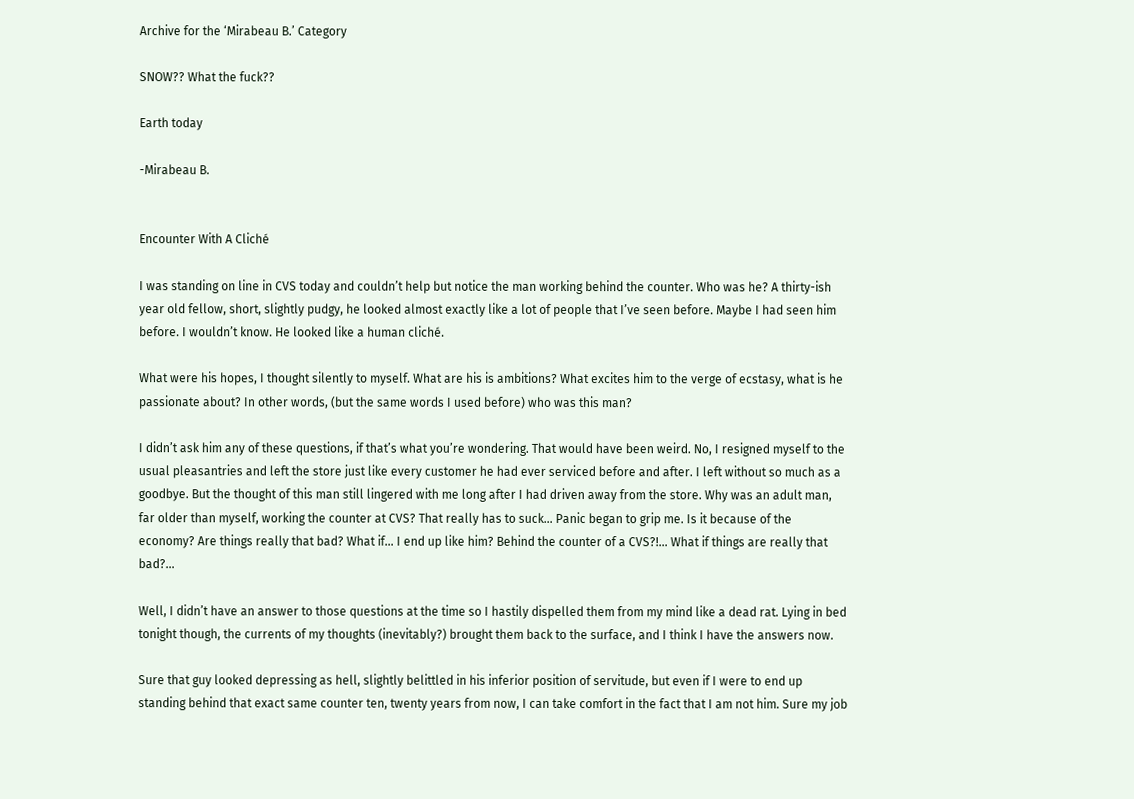Archive for the ‘Mirabeau B.’ Category

SNOW?? What the fuck??

Earth today

-Mirabeau B.


Encounter With A Cliché

I was standing on line in CVS today and couldn’t help but notice the man working behind the counter. Who was he? A thirty-ish year old fellow, short, slightly pudgy, he looked almost exactly like a lot of people that I’ve seen before. Maybe I had seen him before. I wouldn’t know. He looked like a human cliché.

What were his hopes, I thought silently to myself. What are his is ambitions? What excites him to the verge of ecstasy, what is he passionate about? In other words, (but the same words I used before) who was this man?

I didn’t ask him any of these questions, if that’s what you’re wondering. That would have been weird. No, I resigned myself to the usual pleasantries and left the store just like every customer he had ever serviced before and after. I left without so much as a goodbye. But the thought of this man still lingered with me long after I had driven away from the store. Why was an adult man, far older than myself, working the counter at CVS? That really has to suck… Panic began to grip me. Is it because of the economy? Are things really that bad? What if… I end up like him? Behind the counter of a CVS?!… What if things are really that bad?…

Well, I didn’t have an answer to those questions at the time so I hastily dispelled them from my mind like a dead rat. Lying in bed tonight though, the currents of my thoughts (inevitably?) brought them back to the surface, and I think I have the answers now.

Sure that guy looked depressing as hell, slightly belittled in his inferior position of servitude, but even if I were to end up standing behind that exact same counter ten, twenty years from now, I can take comfort in the fact that I am not him. Sure my job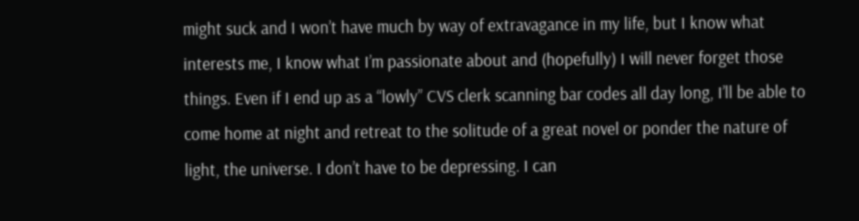might suck and I won’t have much by way of extravagance in my life, but I know what interests me, I know what I’m passionate about and (hopefully) I will never forget those things. Even if I end up as a “lowly” CVS clerk scanning bar codes all day long, I’ll be able to come home at night and retreat to the solitude of a great novel or ponder the nature of light, the universe. I don’t have to be depressing. I can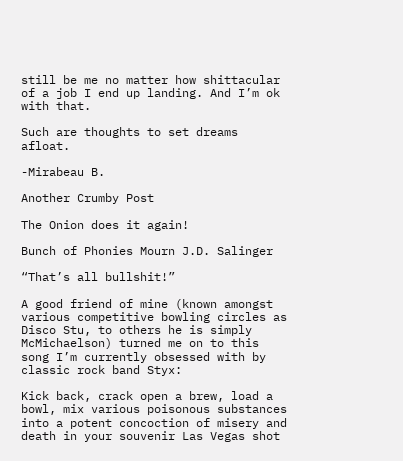still be me no matter how shittacular of a job I end up landing. And I’m ok with that.

Such are thoughts to set dreams afloat.

-Mirabeau B.

Another Crumby Post

The Onion does it again!

Bunch of Phonies Mourn J.D. Salinger

“That’s all bullshit!”

A good friend of mine (known amongst various competitive bowling circles as Disco Stu, to others he is simply McMichaelson) turned me on to this song I’m currently obsessed with by classic rock band Styx:

Kick back, crack open a brew, load a bowl, mix various poisonous substances into a potent concoction of misery and death in your souvenir Las Vegas shot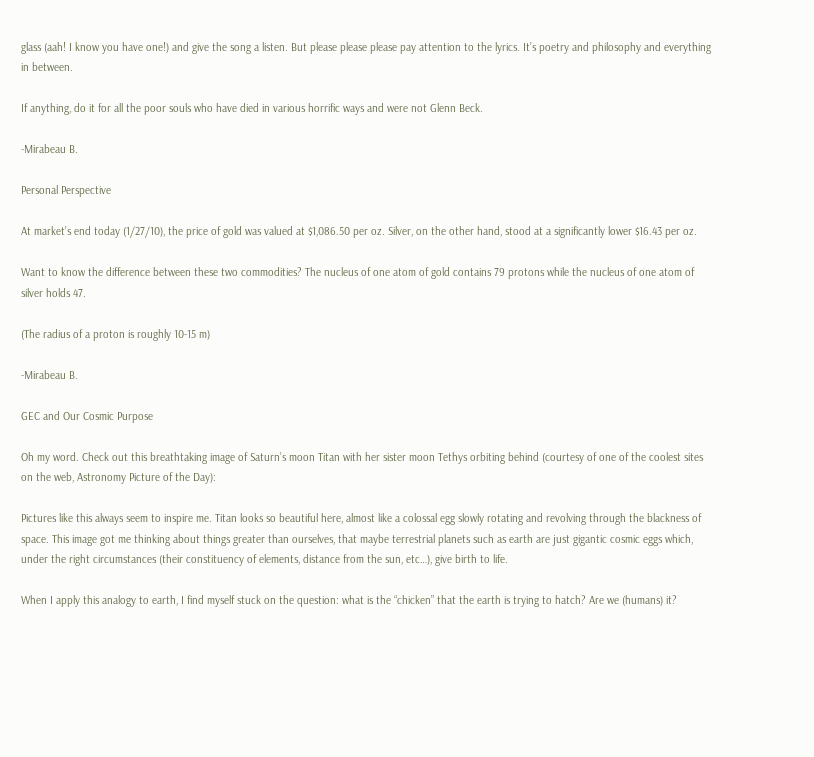glass (aah! I know you have one!) and give the song a listen. But please please please pay attention to the lyrics. It’s poetry and philosophy and everything in between.

If anything, do it for all the poor souls who have died in various horrific ways and were not Glenn Beck.

-Mirabeau B.

Personal Perspective

At market’s end today (1/27/10), the price of gold was valued at $1,086.50 per oz. Silver, on the other hand, stood at a significantly lower $16.43 per oz.

Want to know the difference between these two commodities? The nucleus of one atom of gold contains 79 protons while the nucleus of one atom of silver holds 47.

(The radius of a proton is roughly 10-15 m)

-Mirabeau B.

GEC and Our Cosmic Purpose

Oh my word. Check out this breathtaking image of Saturn’s moon Titan with her sister moon Tethys orbiting behind (courtesy of one of the coolest sites on the web, Astronomy Picture of the Day):

Pictures like this always seem to inspire me. Titan looks so beautiful here, almost like a colossal egg slowly rotating and revolving through the blackness of space. This image got me thinking about things greater than ourselves, that maybe terrestrial planets such as earth are just gigantic cosmic eggs which, under the right circumstances (their constituency of elements, distance from the sun, etc…), give birth to life.

When I apply this analogy to earth, I find myself stuck on the question: what is the “chicken” that the earth is trying to hatch? Are we (humans) it?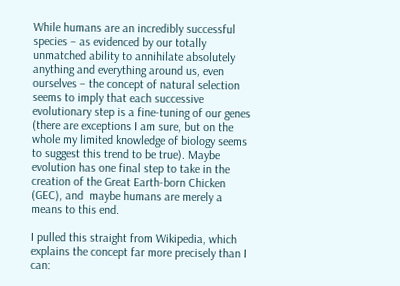While humans are an incredibly successful species – as evidenced by our totally unmatched ability to annihilate absolutely anything and everything around us, even ourselves – the concept of natural selection seems to imply that each successive evolutionary step is a fine-tuning of our genes (there are exceptions I am sure, but on the whole my limited knowledge of biology seems to suggest this trend to be true). Maybe evolution has one final step to take in the creation of the Great Earth-born Chicken (GEC), and  maybe humans are merely a means to this end.

I pulled this straight from Wikipedia, which explains the concept far more precisely than I can: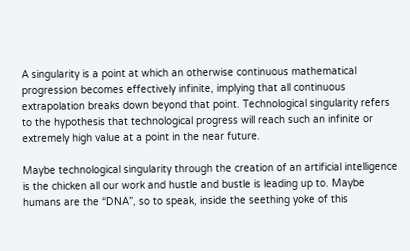A singularity is a point at which an otherwise continuous mathematical progression becomes effectively infinite, implying that all continuous extrapolation breaks down beyond that point. Technological singularity refers to the hypothesis that technological progress will reach such an infinite or extremely high value at a point in the near future.

Maybe technological singularity through the creation of an artificial intelligence is the chicken all our work and hustle and bustle is leading up to. Maybe humans are the “DNA”, so to speak, inside the seething yoke of this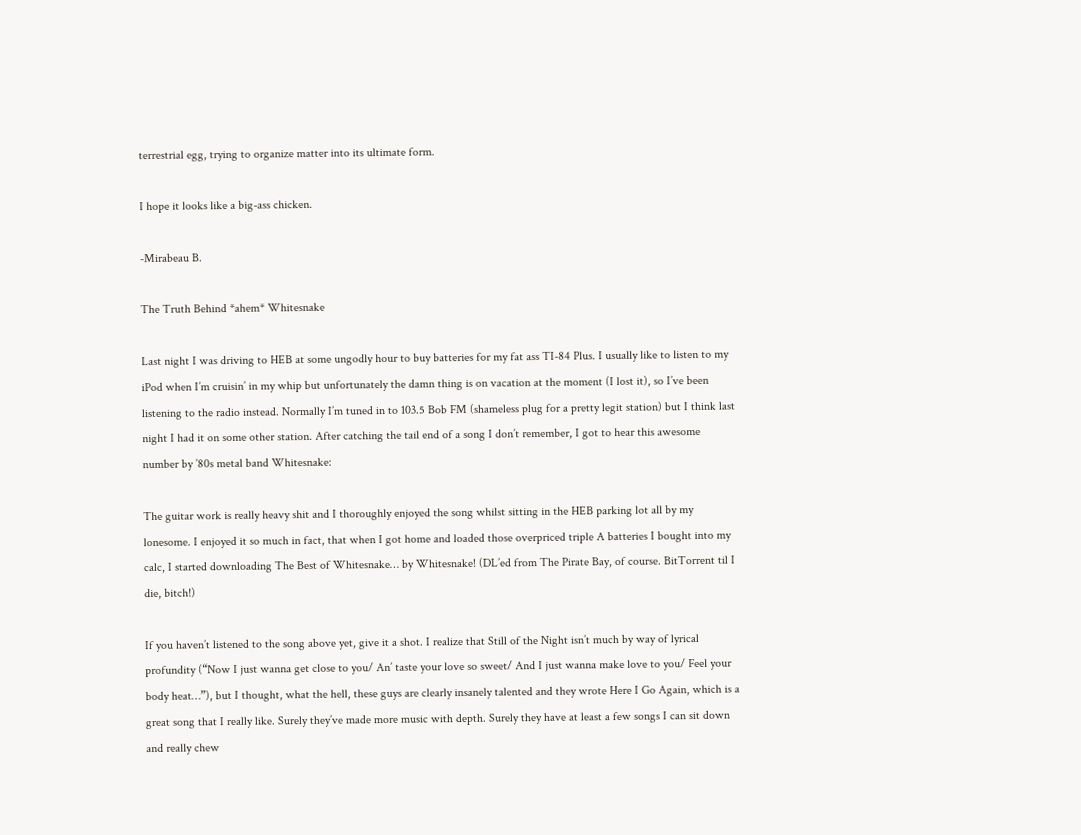terrestrial egg, trying to organize matter into its ultimate form.

I hope it looks like a big-ass chicken.

-Mirabeau B.

The Truth Behind *ahem* Whitesnake

Last night I was driving to HEB at some ungodly hour to buy batteries for my fat ass TI-84 Plus. I usually like to listen to my iPod when I’m cruisin’ in my whip but unfortunately the damn thing is on vacation at the moment (I lost it), so I’ve been listening to the radio instead. Normally I’m tuned in to 103.5 Bob FM (shameless plug for a pretty legit station) but I think last night I had it on some other station. After catching the tail end of a song I don’t remember, I got to hear this awesome number by ’80s metal band Whitesnake:

The guitar work is really heavy shit and I thoroughly enjoyed the song whilst sitting in the HEB parking lot all by my lonesome. I enjoyed it so much in fact, that when I got home and loaded those overpriced triple A batteries I bought into my calc, I started downloading The Best of Whitesnake… by Whitesnake! (DL’ed from The Pirate Bay, of course. BitTorrent til I die, bitch!)

If you haven’t listened to the song above yet, give it a shot. I realize that Still of the Night isn’t much by way of lyrical profundity (“Now I just wanna get close to you/ An’ taste your love so sweet/ And I just wanna make love to you/ Feel your body heat…”), but I thought, what the hell, these guys are clearly insanely talented and they wrote Here I Go Again, which is a great song that I really like. Surely they’ve made more music with depth. Surely they have at least a few songs I can sit down and really chew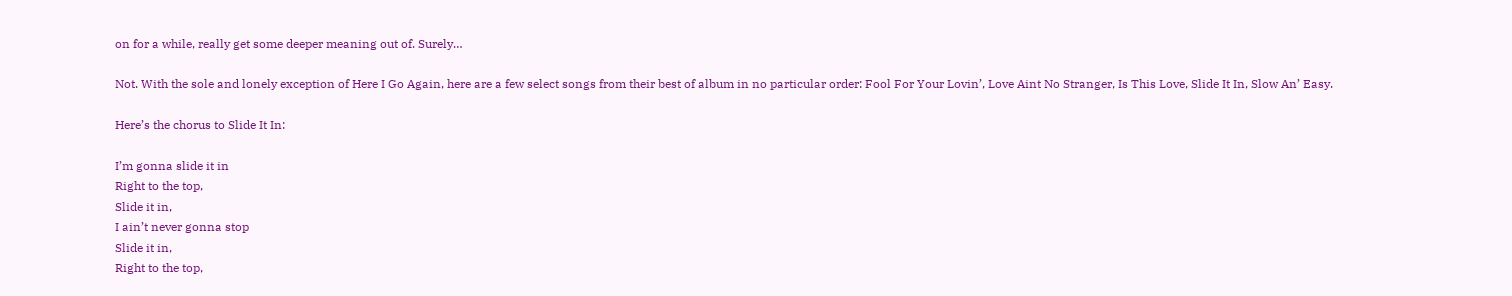on for a while, really get some deeper meaning out of. Surely…

Not. With the sole and lonely exception of Here I Go Again, here are a few select songs from their best of album in no particular order: Fool For Your Lovin’, Love Aint No Stranger, Is This Love, Slide It In, Slow An’ Easy.

Here’s the chorus to Slide It In:

I’m gonna slide it in
Right to the top,
Slide it in,
I ain’t never gonna stop
Slide it in,
Right to the top,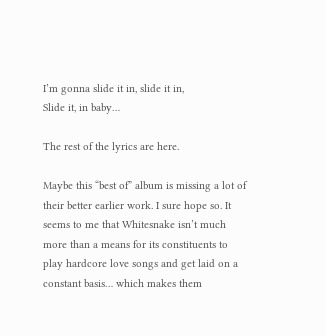I’m gonna slide it in, slide it in,
Slide it, in baby…

The rest of the lyrics are here.

Maybe this “best of” album is missing a lot of their better earlier work. I sure hope so. It seems to me that Whitesnake isn’t much more than a means for its constituents to play hardcore love songs and get laid on a constant basis… which makes them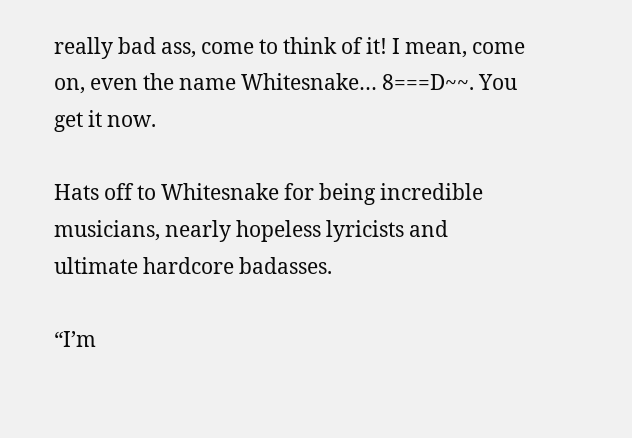really bad ass, come to think of it! I mean, come on, even the name Whitesnake… 8===D~~. You get it now.

Hats off to Whitesnake for being incredible musicians, nearly hopeless lyricists and ultimate hardcore badasses.

“I’m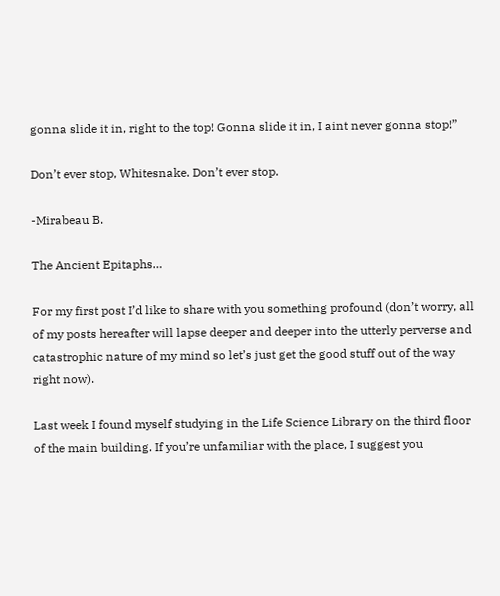gonna slide it in, right to the top! Gonna slide it in, I aint never gonna stop!”

Don’t ever stop, Whitesnake. Don’t ever stop.

-Mirabeau B.

The Ancient Epitaphs…

For my first post I’d like to share with you something profound (don’t worry, all of my posts hereafter will lapse deeper and deeper into the utterly perverse and catastrophic nature of my mind so let’s just get the good stuff out of the way right now).

Last week I found myself studying in the Life Science Library on the third floor of the main building. If you’re unfamiliar with the place, I suggest you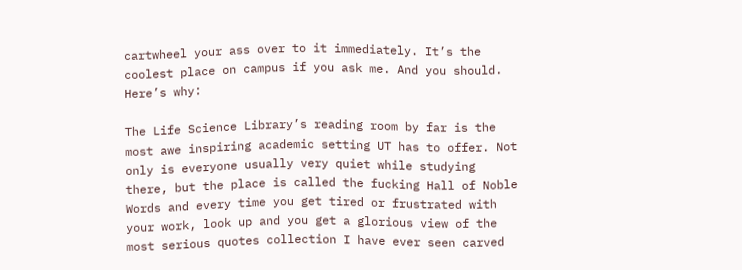cartwheel your ass over to it immediately. It’s the coolest place on campus if you ask me. And you should. Here’s why:

The Life Science Library’s reading room by far is the most awe inspiring academic setting UT has to offer. Not only is everyone usually very quiet while studying there, but the place is called the fucking Hall of Noble Words and every time you get tired or frustrated with your work, look up and you get a glorious view of the most serious quotes collection I have ever seen carved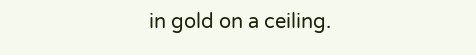in gold on a ceiling.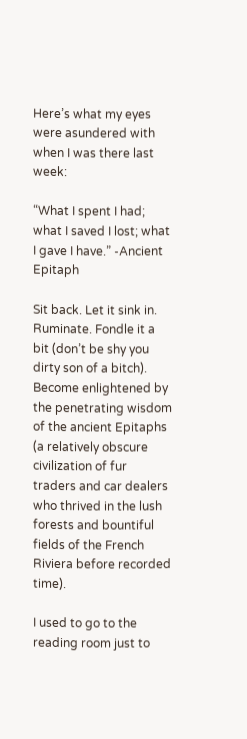Here’s what my eyes were asundered with when I was there last week:

“What I spent I had; what I saved I lost; what I gave I have.” -Ancient Epitaph

Sit back. Let it sink in. Ruminate. Fondle it a bit (don’t be shy you dirty son of a bitch). Become enlightened by the penetrating wisdom of the ancient Epitaphs (a relatively obscure civilization of fur traders and car dealers who thrived in the lush forests and bountiful fields of the French Riviera before recorded time).

I used to go to the reading room just to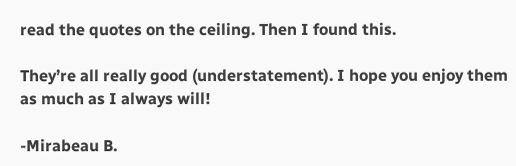read the quotes on the ceiling. Then I found this.

They’re all really good (understatement). I hope you enjoy them as much as I always will!

-Mirabeau B.